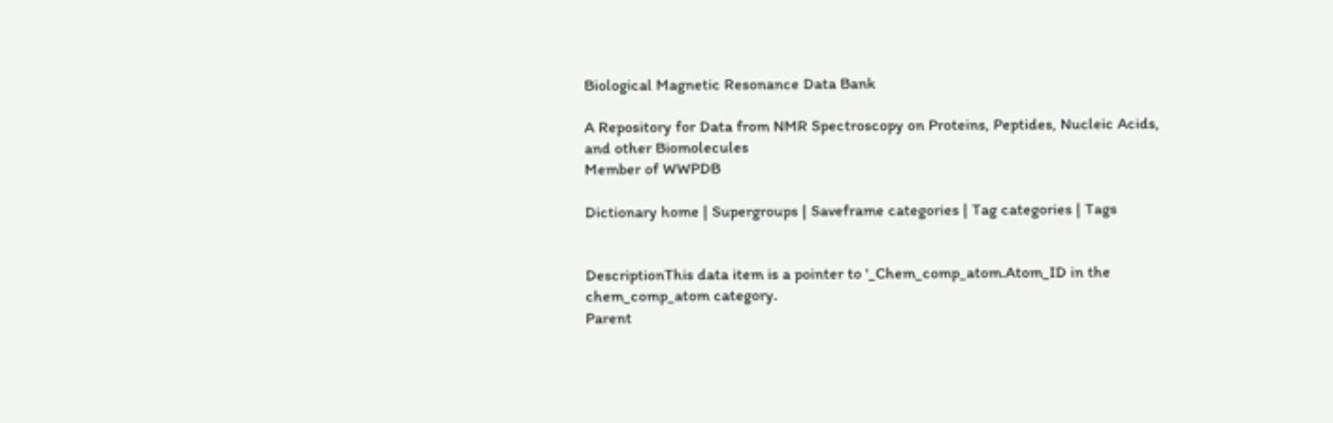Biological Magnetic Resonance Data Bank

A Repository for Data from NMR Spectroscopy on Proteins, Peptides, Nucleic Acids, and other Biomolecules
Member of WWPDB

Dictionary home | Supergroups | Saveframe categories | Tag categories | Tags


DescriptionThis data item is a pointer to '_Chem_comp_atom.Atom_ID in the chem_comp_atom category.
Parent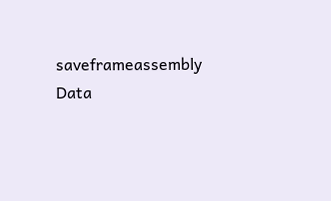saveframeassembly
Data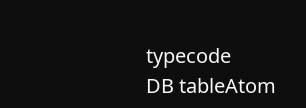typecode
DB tableAtom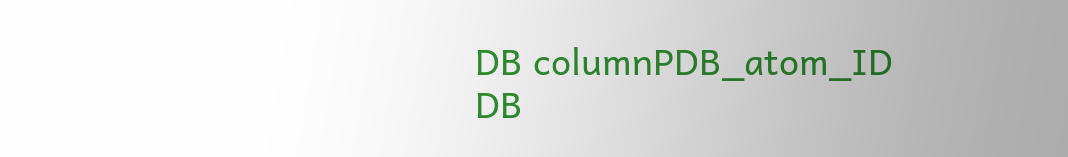DB columnPDB_atom_ID
DB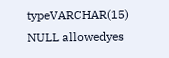typeVARCHAR(15)
NULL allowedyes